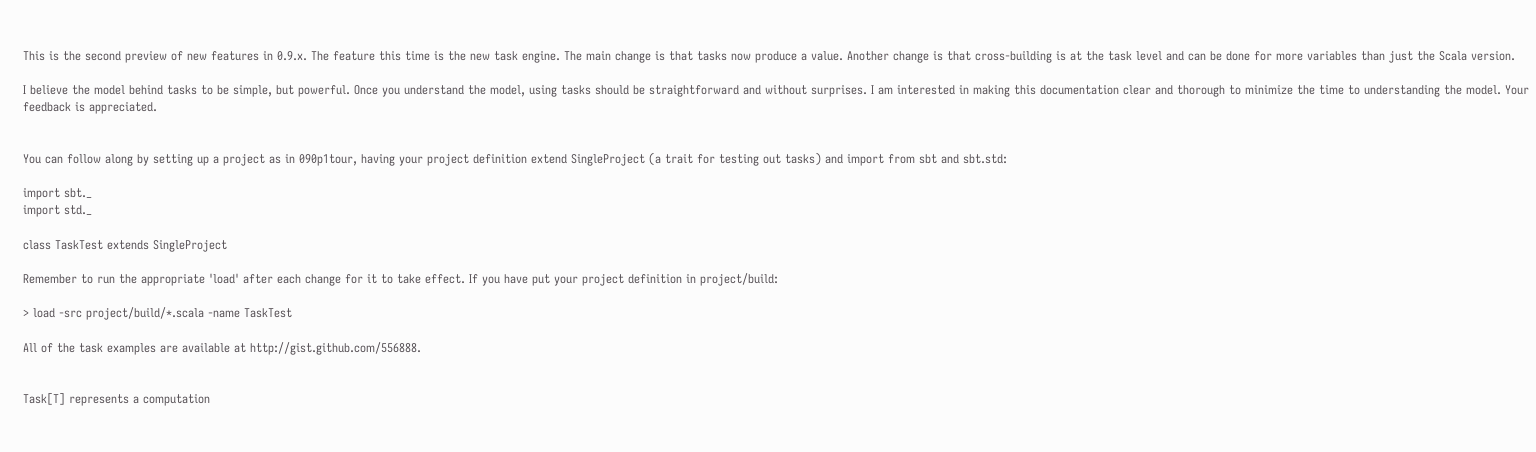This is the second preview of new features in 0.9.x. The feature this time is the new task engine. The main change is that tasks now produce a value. Another change is that cross-building is at the task level and can be done for more variables than just the Scala version.

I believe the model behind tasks to be simple, but powerful. Once you understand the model, using tasks should be straightforward and without surprises. I am interested in making this documentation clear and thorough to minimize the time to understanding the model. Your feedback is appreciated.


You can follow along by setting up a project as in 090p1tour, having your project definition extend SingleProject (a trait for testing out tasks) and import from sbt and sbt.std:

import sbt._
import std._

class TaskTest extends SingleProject

Remember to run the appropriate 'load' after each change for it to take effect. If you have put your project definition in project/build:

> load -src project/build/*.scala -name TaskTest

All of the task examples are available at http://gist.github.com/556888.


Task[T] represents a computation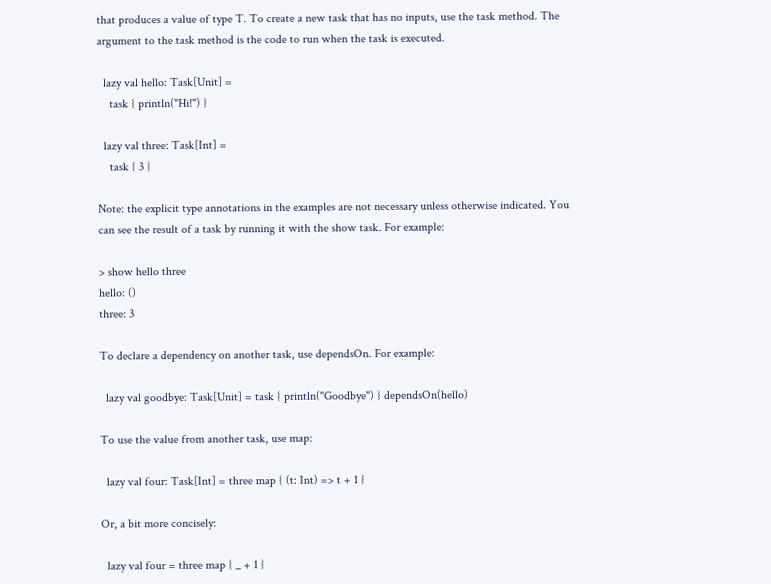that produces a value of type T. To create a new task that has no inputs, use the task method. The argument to the task method is the code to run when the task is executed.

  lazy val hello: Task[Unit] =
    task { println("Hi!") }

  lazy val three: Task[Int] =
    task { 3 }

Note: the explicit type annotations in the examples are not necessary unless otherwise indicated. You can see the result of a task by running it with the show task. For example:

> show hello three
hello: ()
three: 3

To declare a dependency on another task, use dependsOn. For example:

  lazy val goodbye: Task[Unit] = task { println("Goodbye") } dependsOn(hello)

To use the value from another task, use map:

  lazy val four: Task[Int] = three map { (t: Int) => t + 1 }

Or, a bit more concisely:

  lazy val four = three map { _ + 1 }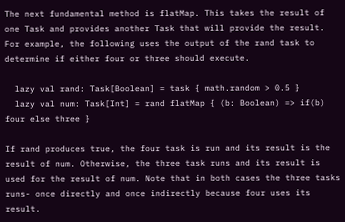The next fundamental method is flatMap. This takes the result of one Task and provides another Task that will provide the result. For example, the following uses the output of the rand task to determine if either four or three should execute.

  lazy val rand: Task[Boolean] = task { math.random > 0.5 }
  lazy val num: Task[Int] = rand flatMap { (b: Boolean) => if(b) four else three }

If rand produces true, the four task is run and its result is the result of num. Otherwise, the three task runs and its result is used for the result of num. Note that in both cases the three tasks runs- once directly and once indirectly because four uses its result.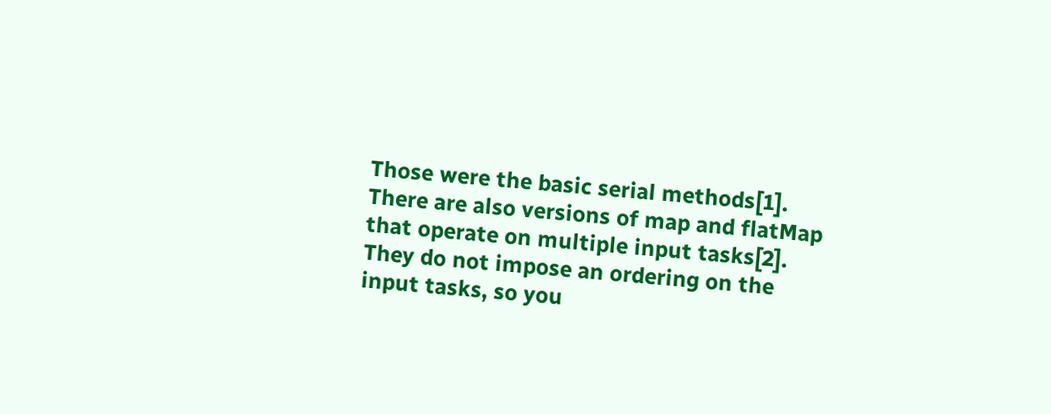Those were the basic serial methods[1]. There are also versions of map and flatMap that operate on multiple input tasks[2]. They do not impose an ordering on the input tasks, so you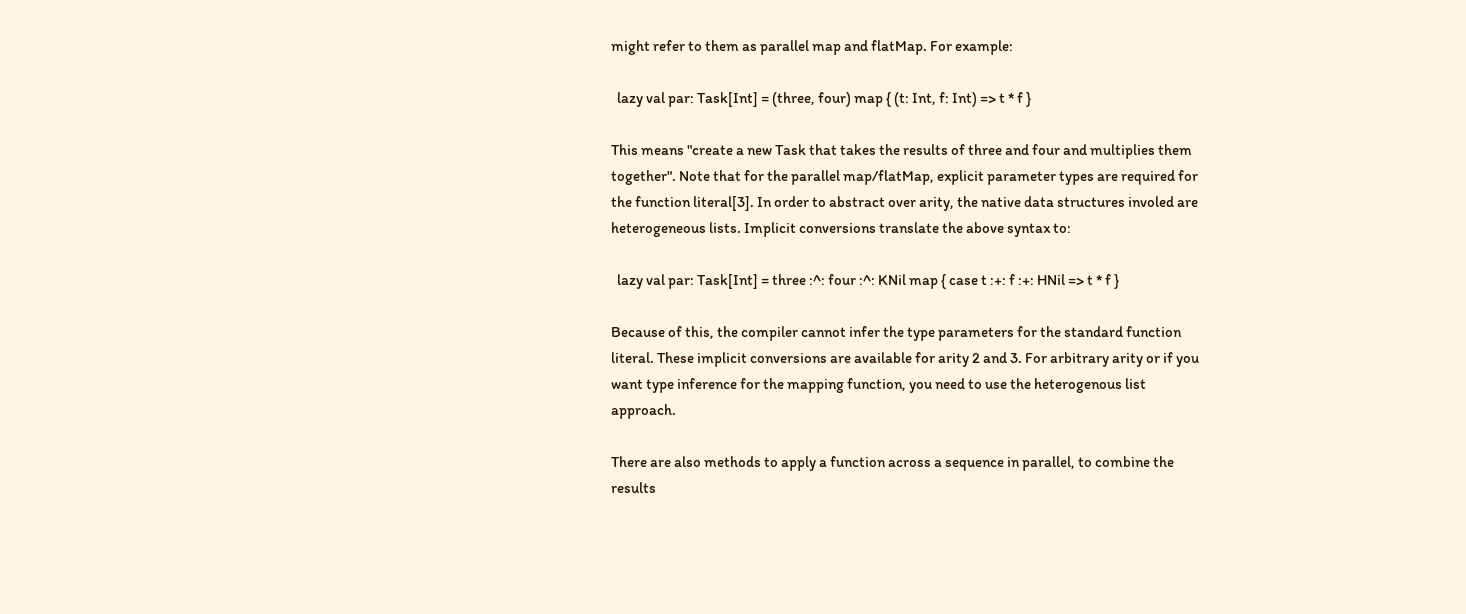might refer to them as parallel map and flatMap. For example:

  lazy val par: Task[Int] = (three, four) map { (t: Int, f: Int) => t * f }

This means "create a new Task that takes the results of three and four and multiplies them together". Note that for the parallel map/flatMap, explicit parameter types are required for the function literal[3]. In order to abstract over arity, the native data structures involed are heterogeneous lists. Implicit conversions translate the above syntax to:

  lazy val par: Task[Int] = three :^: four :^: KNil map { case t :+: f :+: HNil => t * f }

Because of this, the compiler cannot infer the type parameters for the standard function literal. These implicit conversions are available for arity 2 and 3. For arbitrary arity or if you want type inference for the mapping function, you need to use the heterogenous list approach.

There are also methods to apply a function across a sequence in parallel, to combine the results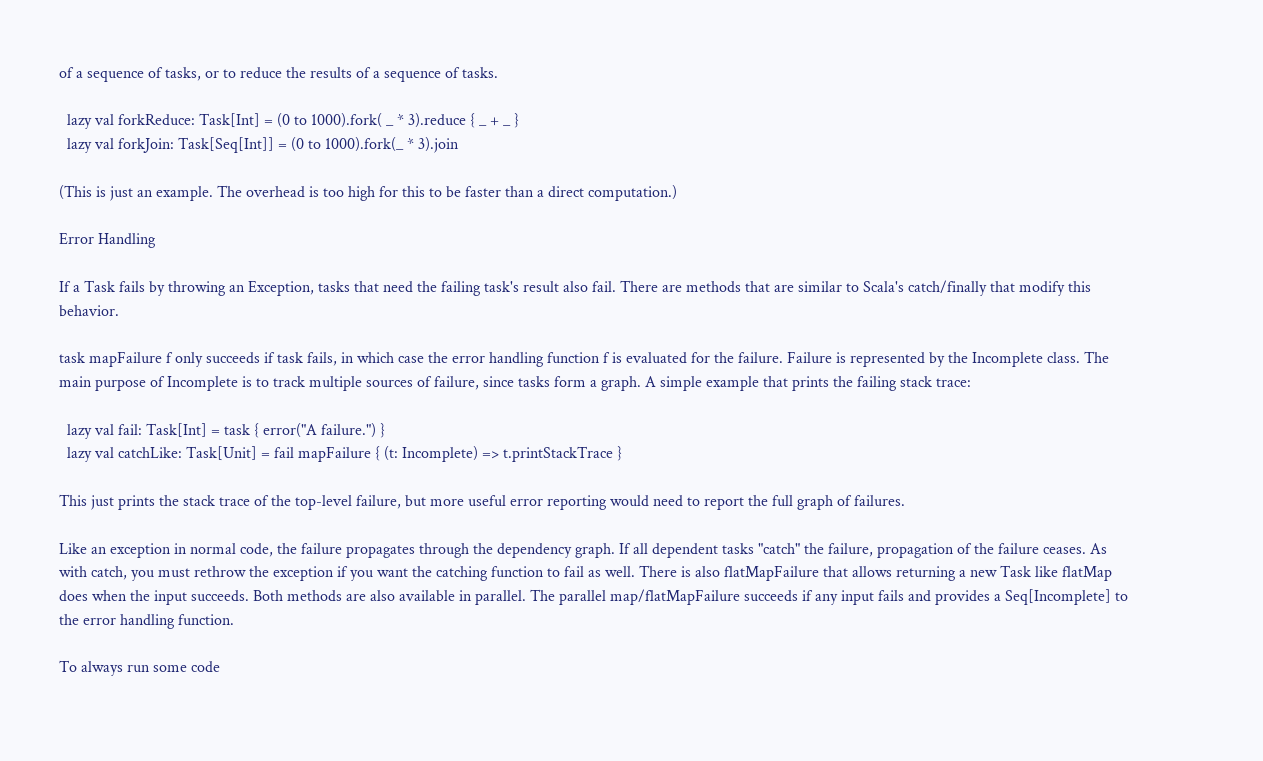of a sequence of tasks, or to reduce the results of a sequence of tasks.

  lazy val forkReduce: Task[Int] = (0 to 1000).fork( _ * 3).reduce { _ + _ }
  lazy val forkJoin: Task[Seq[Int]] = (0 to 1000).fork(_ * 3).join

(This is just an example. The overhead is too high for this to be faster than a direct computation.)

Error Handling

If a Task fails by throwing an Exception, tasks that need the failing task's result also fail. There are methods that are similar to Scala's catch/finally that modify this behavior.

task mapFailure f only succeeds if task fails, in which case the error handling function f is evaluated for the failure. Failure is represented by the Incomplete class. The main purpose of Incomplete is to track multiple sources of failure, since tasks form a graph. A simple example that prints the failing stack trace:

  lazy val fail: Task[Int] = task { error("A failure.") }
  lazy val catchLike: Task[Unit] = fail mapFailure { (t: Incomplete) => t.printStackTrace }

This just prints the stack trace of the top-level failure, but more useful error reporting would need to report the full graph of failures.

Like an exception in normal code, the failure propagates through the dependency graph. If all dependent tasks "catch" the failure, propagation of the failure ceases. As with catch, you must rethrow the exception if you want the catching function to fail as well. There is also flatMapFailure that allows returning a new Task like flatMap does when the input succeeds. Both methods are also available in parallel. The parallel map/flatMapFailure succeeds if any input fails and provides a Seq[Incomplete] to the error handling function.

To always run some code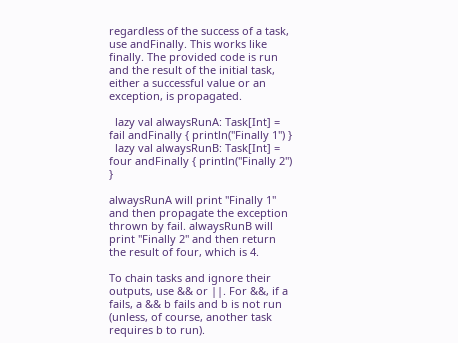regardless of the success of a task, use andFinally. This works like finally. The provided code is run and the result of the initial task, either a successful value or an exception, is propagated.

  lazy val alwaysRunA: Task[Int] = fail andFinally { println("Finally 1") }
  lazy val alwaysRunB: Task[Int] = four andFinally { println("Finally 2") }

alwaysRunA will print "Finally 1" and then propagate the exception thrown by fail. alwaysRunB will print "Finally 2" and then return the result of four, which is 4.

To chain tasks and ignore their outputs, use && or ||. For &&, if a fails, a && b fails and b is not run (unless, of course, another task requires b to run).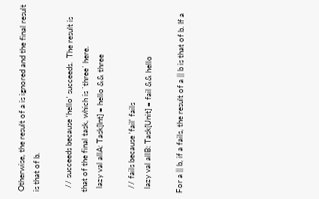Otherwise, the result of a is ignored and the final result is that of b.

  // succeeds because 'hello' succeeds.  The result is that of the final task, which is `three` here.
  lazy val allA: Task[Int] = hello && three

  // fails because 'fail' fails
  lazy val allB: Task[Unit] = fail && hello

For a || b, if a fails, the result of a || b is that of b. If a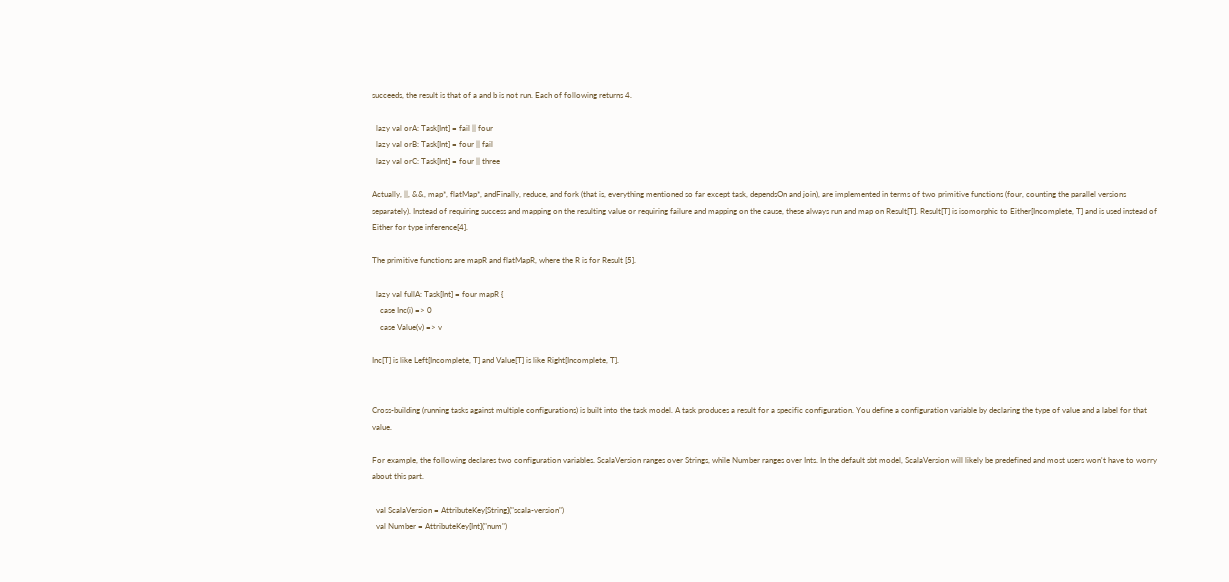succeeds, the result is that of a and b is not run. Each of following returns 4.

  lazy val orA: Task[Int] = fail || four
  lazy val orB: Task[Int] = four || fail
  lazy val orC: Task[Int] = four || three

Actually, ||, &&, map*, flatMap*, andFinally, reduce, and fork (that is, everything mentioned so far except task, dependsOn and join), are implemented in terms of two primitive functions (four, counting the parallel versions separately). Instead of requiring success and mapping on the resulting value or requiring failure and mapping on the cause, these always run and map on Result[T]. Result[T] is isomorphic to Either[Incomplete, T] and is used instead of Either for type inference[4].

The primitive functions are mapR and flatMapR, where the R is for Result [5].

  lazy val fullA: Task[Int] = four mapR {
    case Inc(i) => 0
    case Value(v) => v

Inc[T] is like Left[Incomplete, T] and Value[T] is like Right[Incomplete, T].


Cross-building (running tasks against multiple configurations) is built into the task model. A task produces a result for a specific configuration. You define a configuration variable by declaring the type of value and a label for that value.

For example, the following declares two configuration variables. ScalaVersion ranges over Strings, while Number ranges over Ints. In the default sbt model, ScalaVersion will likely be predefined and most users won't have to worry about this part.

  val ScalaVersion = AttributeKey[String]("scala-version")
  val Number = AttributeKey[Int]("num")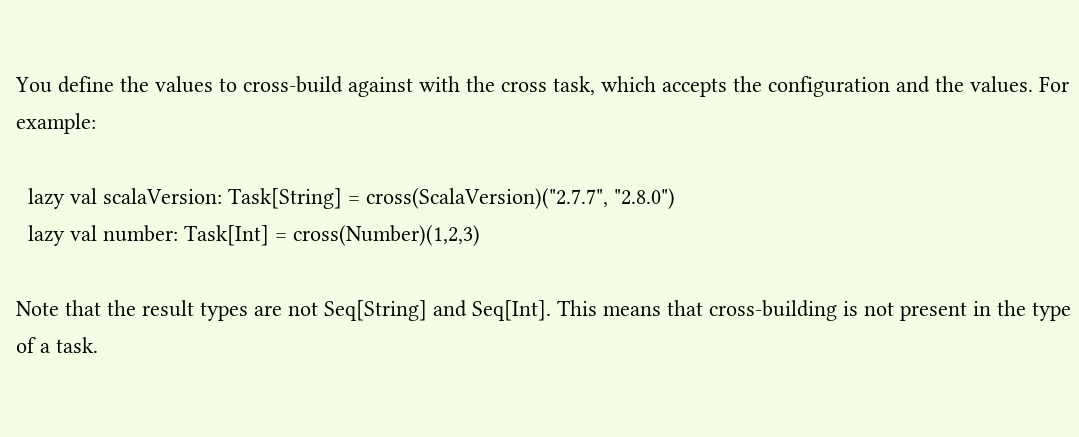You define the values to cross-build against with the cross task, which accepts the configuration and the values. For example:

  lazy val scalaVersion: Task[String] = cross(ScalaVersion)("2.7.7", "2.8.0")
  lazy val number: Task[Int] = cross(Number)(1,2,3)

Note that the result types are not Seq[String] and Seq[Int]. This means that cross-building is not present in the type of a task.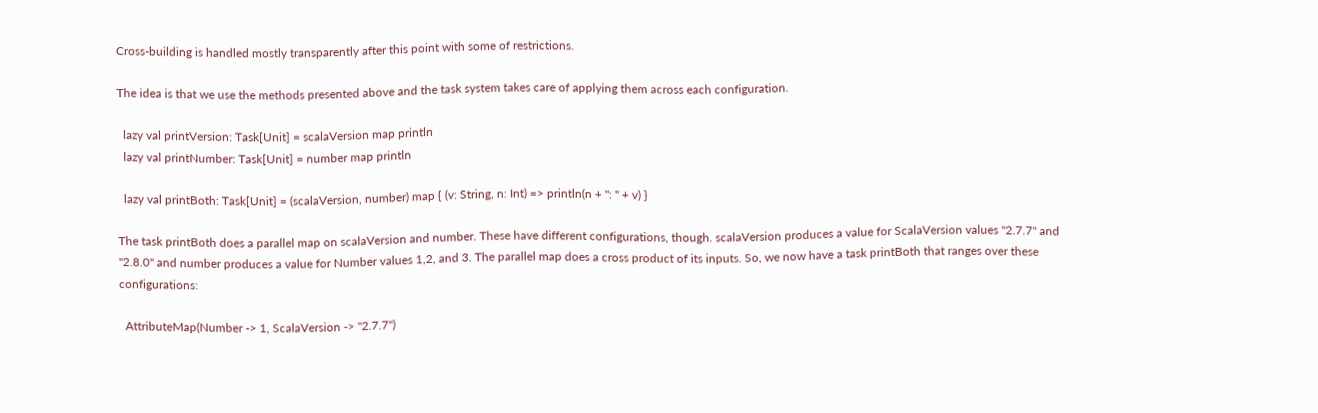Cross-building is handled mostly transparently after this point with some of restrictions.

The idea is that we use the methods presented above and the task system takes care of applying them across each configuration.

  lazy val printVersion: Task[Unit] = scalaVersion map println
  lazy val printNumber: Task[Unit] = number map println

  lazy val printBoth: Task[Unit] = (scalaVersion, number) map { (v: String, n: Int) => println(n + ": " + v) }

The task printBoth does a parallel map on scalaVersion and number. These have different configurations, though. scalaVersion produces a value for ScalaVersion values "2.7.7" and "2.8.0" and number produces a value for Number values 1,2, and 3. The parallel map does a cross product of its inputs. So, we now have a task printBoth that ranges over these configurations:

  AttributeMap(Number -> 1, ScalaVersion -> "2.7.7")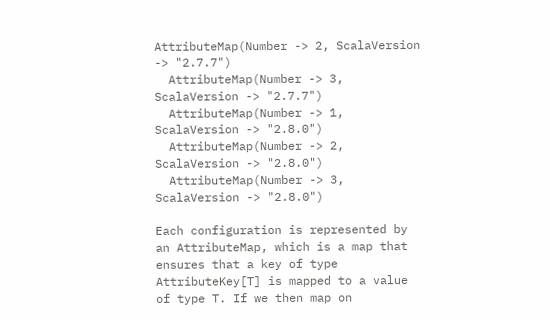AttributeMap(Number -> 2, ScalaVersion -> "2.7.7")
  AttributeMap(Number -> 3, ScalaVersion -> "2.7.7")
  AttributeMap(Number -> 1, ScalaVersion -> "2.8.0")
  AttributeMap(Number -> 2, ScalaVersion -> "2.8.0")
  AttributeMap(Number -> 3, ScalaVersion -> "2.8.0")

Each configuration is represented by an AttributeMap, which is a map that ensures that a key of type AttributeKey[T] is mapped to a value of type T. If we then map on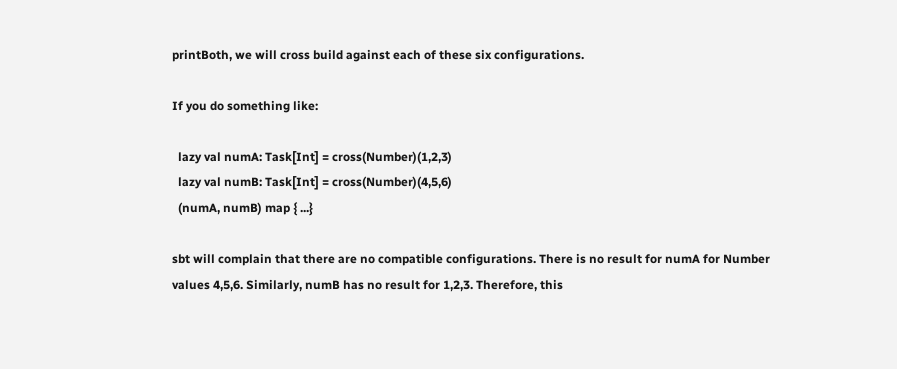printBoth, we will cross build against each of these six configurations.

If you do something like:

  lazy val numA: Task[Int] = cross(Number)(1,2,3)
  lazy val numB: Task[Int] = cross(Number)(4,5,6)
  (numA, numB) map { ...}

sbt will complain that there are no compatible configurations. There is no result for numA for Number values 4,5,6. Similarly, numB has no result for 1,2,3. Therefore, this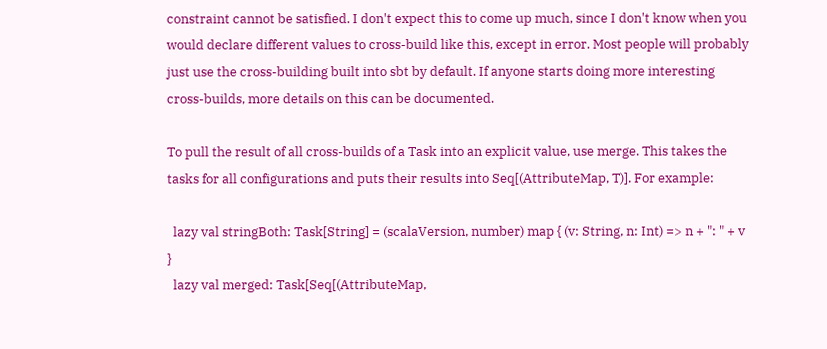constraint cannot be satisfied. I don't expect this to come up much, since I don't know when you would declare different values to cross-build like this, except in error. Most people will probably just use the cross-building built into sbt by default. If anyone starts doing more interesting cross-builds, more details on this can be documented.

To pull the result of all cross-builds of a Task into an explicit value, use merge. This takes the tasks for all configurations and puts their results into Seq[(AttributeMap, T)]. For example:

  lazy val stringBoth: Task[String] = (scalaVersion, number) map { (v: String, n: Int) => n + ": " + v }
  lazy val merged: Task[Seq[(AttributeMap,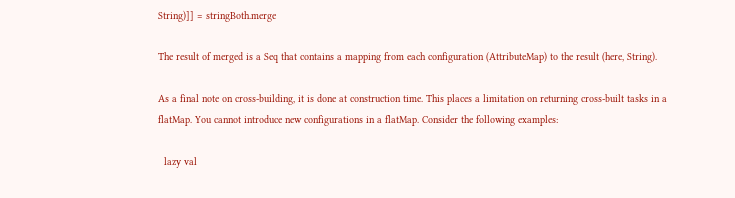String)]] = stringBoth.merge

The result of merged is a Seq that contains a mapping from each configuration (AttributeMap) to the result (here, String).

As a final note on cross-building, it is done at construction time. This places a limitation on returning cross-built tasks in a flatMap. You cannot introduce new configurations in a flatMap. Consider the following examples:

  lazy val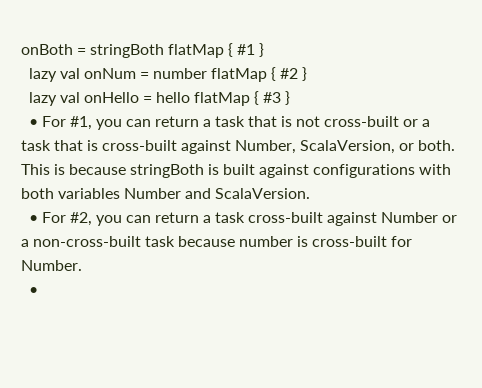onBoth = stringBoth flatMap { #1 }
  lazy val onNum = number flatMap { #2 }
  lazy val onHello = hello flatMap { #3 }
  • For #1, you can return a task that is not cross-built or a task that is cross-built against Number, ScalaVersion, or both. This is because stringBoth is built against configurations with both variables Number and ScalaVersion.
  • For #2, you can return a task cross-built against Number or a non-cross-built task because number is cross-built for Number.
  •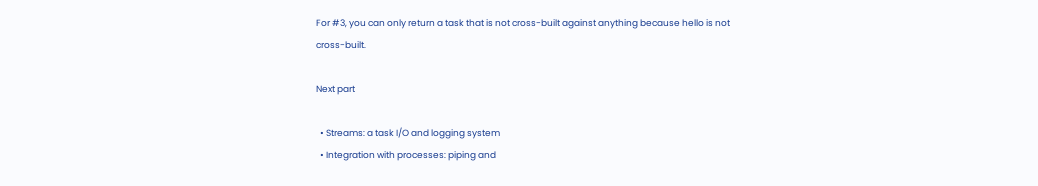For #3, you can only return a task that is not cross-built against anything because hello is not cross-built.

Next part

  • Streams: a task I/O and logging system
  • Integration with processes: piping and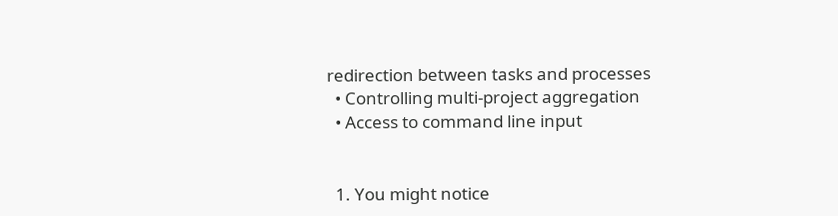redirection between tasks and processes
  • Controlling multi-project aggregation
  • Access to command line input


  1. You might notice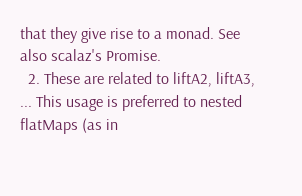that they give rise to a monad. See also scalaz's Promise.
  2. These are related to liftA2, liftA3, ... This usage is preferred to nested flatMaps (as in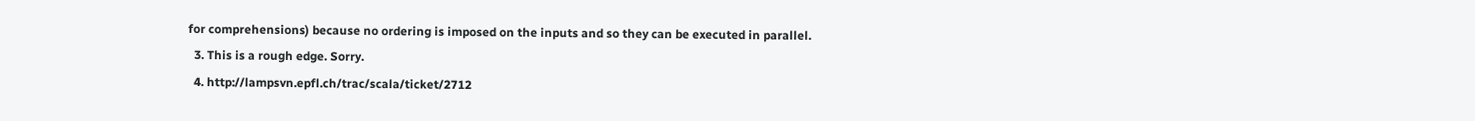for comprehensions) because no ordering is imposed on the inputs and so they can be executed in parallel.
  3. This is a rough edge. Sorry.
  4. http://lampsvn.epfl.ch/trac/scala/ticket/2712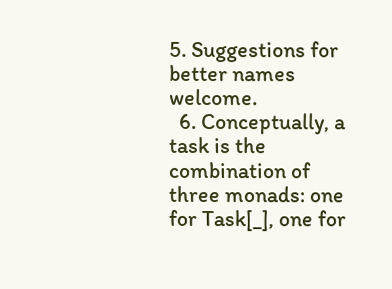5. Suggestions for better names welcome.
  6. Conceptually, a task is the combination of three monads: one for Task[_], one for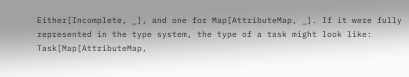Either[Incomplete, _], and one for Map[AttributeMap, _]. If it were fully represented in the type system, the type of a task might look like: Task[Map[AttributeMap,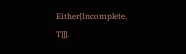Either[Incomplete, T]]].